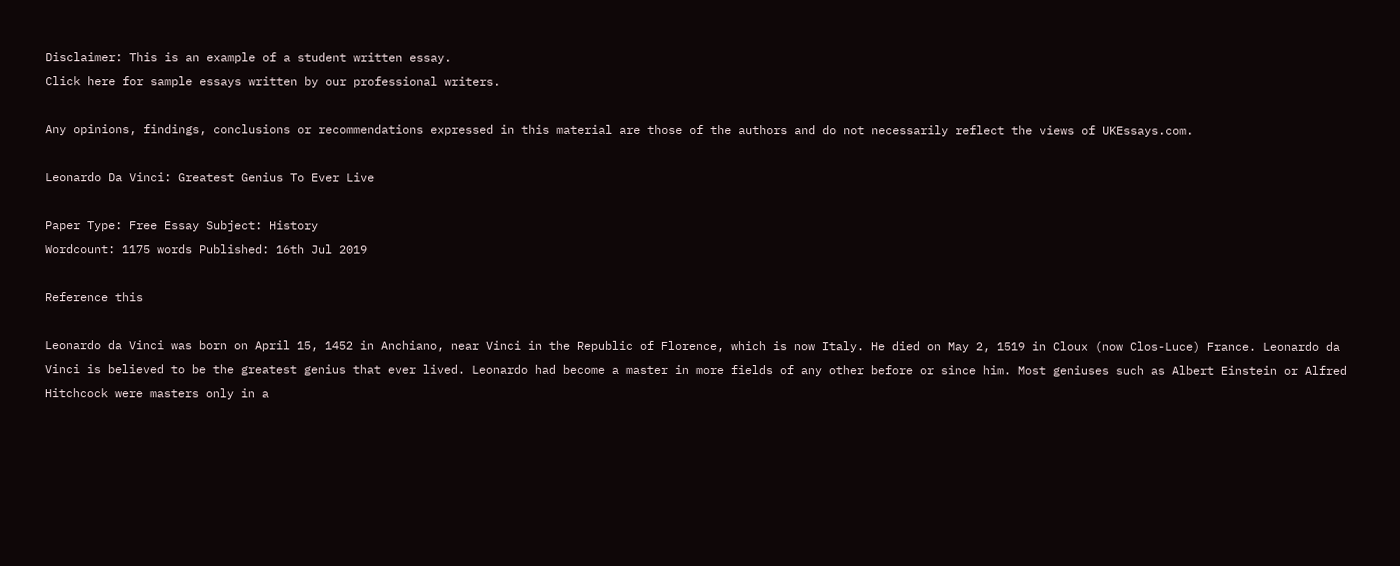Disclaimer: This is an example of a student written essay.
Click here for sample essays written by our professional writers.

Any opinions, findings, conclusions or recommendations expressed in this material are those of the authors and do not necessarily reflect the views of UKEssays.com.

Leonardo Da Vinci: Greatest Genius To Ever Live

Paper Type: Free Essay Subject: History
Wordcount: 1175 words Published: 16th Jul 2019

Reference this

Leonardo da Vinci was born on April 15, 1452 in Anchiano, near Vinci in the Republic of Florence, which is now Italy. He died on May 2, 1519 in Cloux (now Clos-Luce) France. Leonardo da Vinci is believed to be the greatest genius that ever lived. Leonardo had become a master in more fields of any other before or since him. Most geniuses such as Albert Einstein or Alfred Hitchcock were masters only in a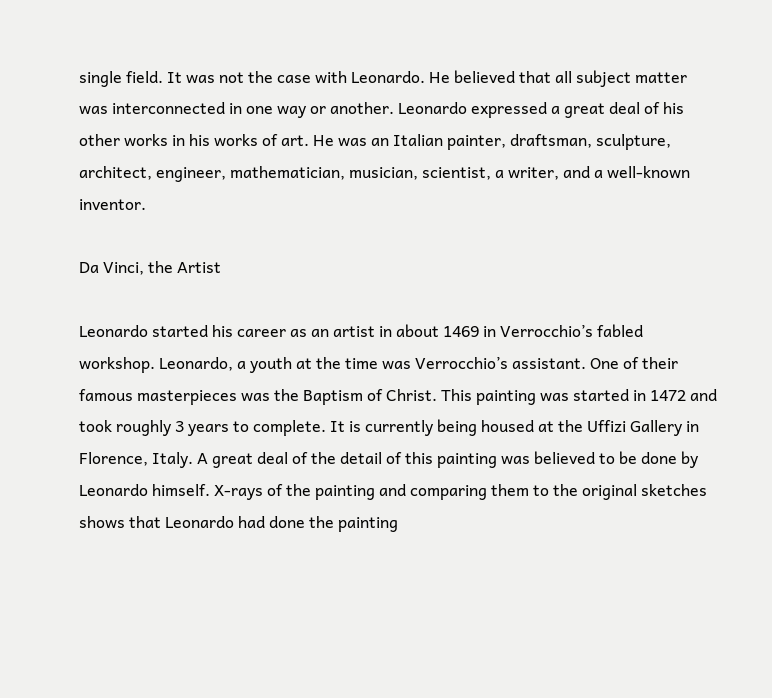single field. It was not the case with Leonardo. He believed that all subject matter was interconnected in one way or another. Leonardo expressed a great deal of his other works in his works of art. He was an Italian painter, draftsman, sculpture, architect, engineer, mathematician, musician, scientist, a writer, and a well-known inventor.

Da Vinci, the Artist

Leonardo started his career as an artist in about 1469 in Verrocchio’s fabled workshop. Leonardo, a youth at the time was Verrocchio’s assistant. One of their famous masterpieces was the Baptism of Christ. This painting was started in 1472 and took roughly 3 years to complete. It is currently being housed at the Uffizi Gallery in Florence, Italy. A great deal of the detail of this painting was believed to be done by Leonardo himself. X-rays of the painting and comparing them to the original sketches shows that Leonardo had done the painting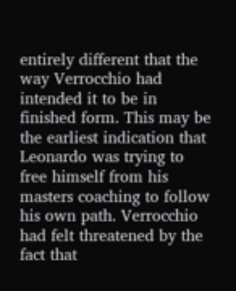entirely different that the way Verrocchio had intended it to be in finished form. This may be the earliest indication that Leonardo was trying to free himself from his masters coaching to follow his own path. Verrocchio had felt threatened by the fact that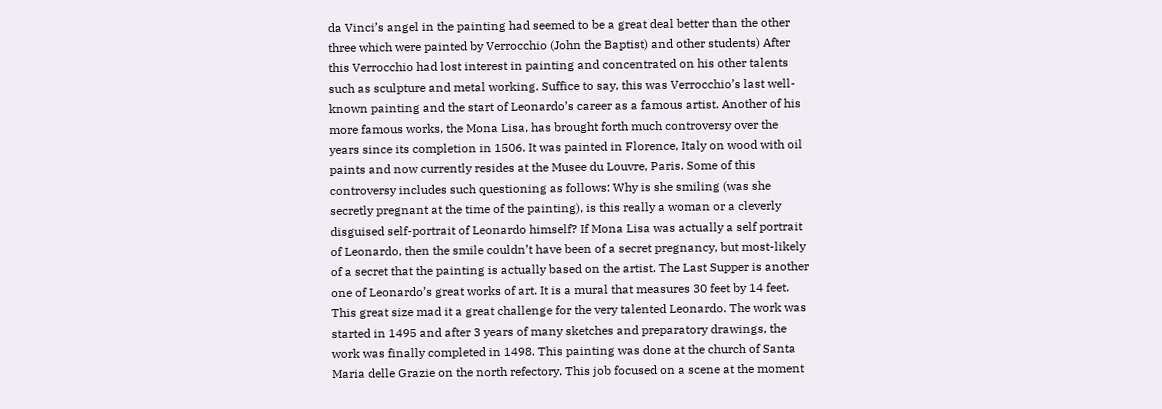da Vinci’s angel in the painting had seemed to be a great deal better than the other three which were painted by Verrocchio (John the Baptist) and other students) After this Verrocchio had lost interest in painting and concentrated on his other talents such as sculpture and metal working. Suffice to say, this was Verrocchio’s last well-known painting and the start of Leonardo’s career as a famous artist. Another of his more famous works, the Mona Lisa, has brought forth much controversy over the years since its completion in 1506. It was painted in Florence, Italy on wood with oil paints and now currently resides at the Musee du Louvre, Paris. Some of this controversy includes such questioning as follows: Why is she smiling (was she secretly pregnant at the time of the painting), is this really a woman or a cleverly disguised self-portrait of Leonardo himself? If Mona Lisa was actually a self portrait of Leonardo, then the smile couldn’t have been of a secret pregnancy, but most-likely of a secret that the painting is actually based on the artist. The Last Supper is another one of Leonardo’s great works of art. It is a mural that measures 30 feet by 14 feet. This great size mad it a great challenge for the very talented Leonardo. The work was started in 1495 and after 3 years of many sketches and preparatory drawings, the work was finally completed in 1498. This painting was done at the church of Santa Maria delle Grazie on the north refectory. This job focused on a scene at the moment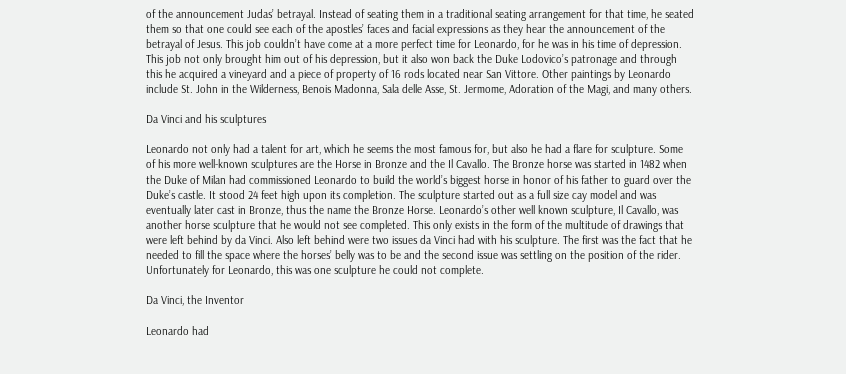of the announcement Judas’ betrayal. Instead of seating them in a traditional seating arrangement for that time, he seated them so that one could see each of the apostles’ faces and facial expressions as they hear the announcement of the betrayal of Jesus. This job couldn’t have come at a more perfect time for Leonardo, for he was in his time of depression. This job not only brought him out of his depression, but it also won back the Duke Lodovico’s patronage and through this he acquired a vineyard and a piece of property of 16 rods located near San Vittore. Other paintings by Leonardo include St. John in the Wilderness, Benois Madonna, Sala delle Asse, St. Jermome, Adoration of the Magi, and many others.

Da Vinci and his sculptures

Leonardo not only had a talent for art, which he seems the most famous for, but also he had a flare for sculpture. Some of his more well-known sculptures are the Horse in Bronze and the Il Cavallo. The Bronze horse was started in 1482 when the Duke of Milan had commissioned Leonardo to build the world’s biggest horse in honor of his father to guard over the Duke’s castle. It stood 24 feet high upon its completion. The sculpture started out as a full size cay model and was eventually later cast in Bronze, thus the name the Bronze Horse. Leonardo’s other well known sculpture, Il Cavallo, was another horse sculpture that he would not see completed. This only exists in the form of the multitude of drawings that were left behind by da Vinci. Also left behind were two issues da Vinci had with his sculpture. The first was the fact that he needed to fill the space where the horses’ belly was to be and the second issue was settling on the position of the rider. Unfortunately for Leonardo, this was one sculpture he could not complete.

Da Vinci, the Inventor

Leonardo had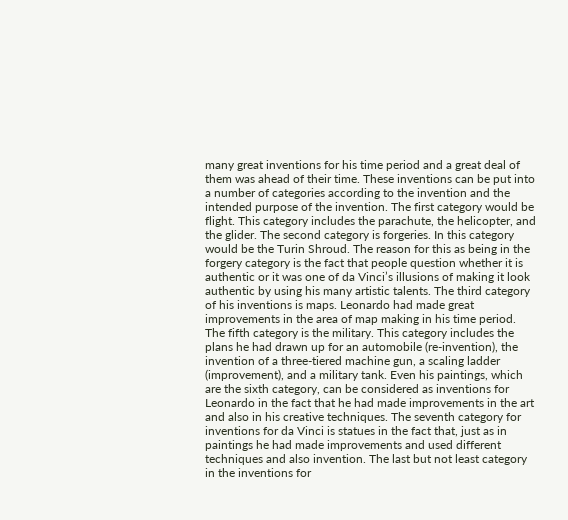many great inventions for his time period and a great deal of them was ahead of their time. These inventions can be put into a number of categories according to the invention and the intended purpose of the invention. The first category would be flight. This category includes the parachute, the helicopter, and the glider. The second category is forgeries. In this category would be the Turin Shroud. The reason for this as being in the forgery category is the fact that people question whether it is authentic or it was one of da Vinci’s illusions of making it look authentic by using his many artistic talents. The third category of his inventions is maps. Leonardo had made great improvements in the area of map making in his time period. The fifth category is the military. This category includes the plans he had drawn up for an automobile (re-invention), the invention of a three-tiered machine gun, a scaling ladder (improvement), and a military tank. Even his paintings, which are the sixth category, can be considered as inventions for Leonardo in the fact that he had made improvements in the art and also in his creative techniques. The seventh category for inventions for da Vinci is statues in the fact that, just as in paintings he had made improvements and used different techniques and also invention. The last but not least category in the inventions for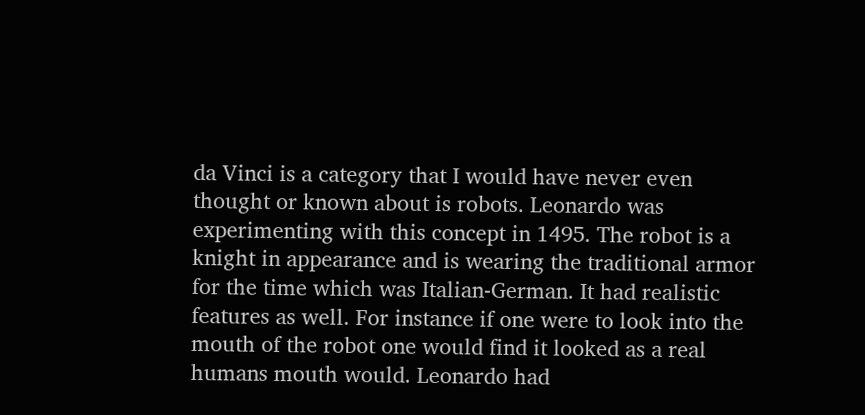da Vinci is a category that I would have never even thought or known about is robots. Leonardo was experimenting with this concept in 1495. The robot is a knight in appearance and is wearing the traditional armor for the time which was Italian-German. It had realistic features as well. For instance if one were to look into the mouth of the robot one would find it looked as a real humans mouth would. Leonardo had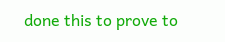done this to prove to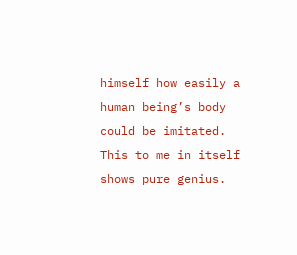himself how easily a human being’s body could be imitated. This to me in itself shows pure genius.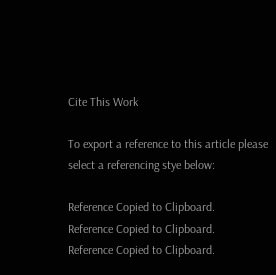Cite This Work

To export a reference to this article please select a referencing stye below:

Reference Copied to Clipboard.
Reference Copied to Clipboard.
Reference Copied to Clipboard.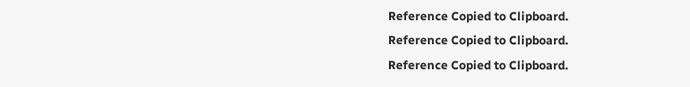Reference Copied to Clipboard.
Reference Copied to Clipboard.
Reference Copied to Clipboard.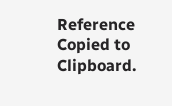Reference Copied to Clipboard.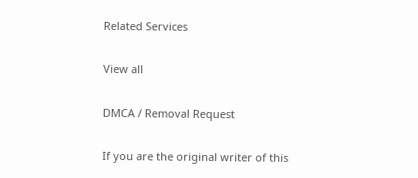Related Services

View all

DMCA / Removal Request

If you are the original writer of this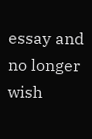essay and no longer wish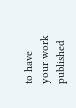to have your work published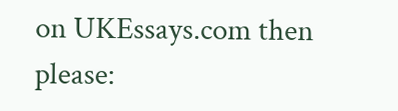on UKEssays.com then please: